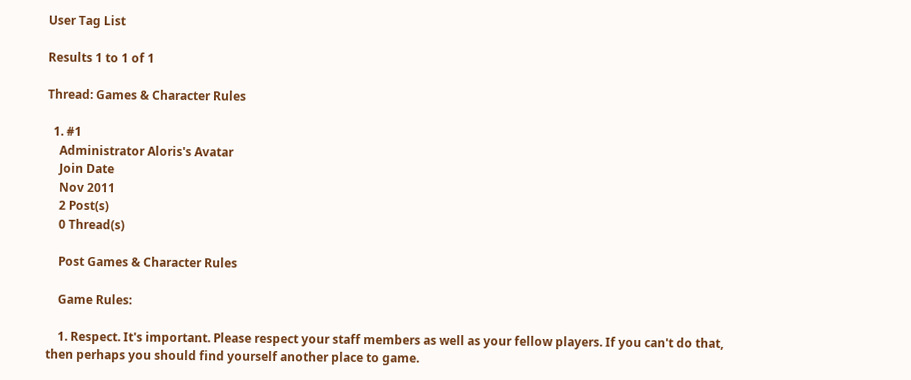User Tag List

Results 1 to 1 of 1

Thread: Games & Character Rules

  1. #1
    Administrator Aloris's Avatar
    Join Date
    Nov 2011
    2 Post(s)
    0 Thread(s)

    Post Games & Character Rules

    Game Rules:

    1. Respect. It's important. Please respect your staff members as well as your fellow players. If you can't do that, then perhaps you should find yourself another place to game.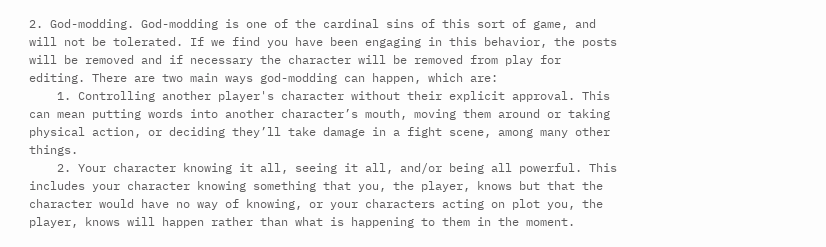2. God-modding. God-modding is one of the cardinal sins of this sort of game, and will not be tolerated. If we find you have been engaging in this behavior, the posts will be removed and if necessary the character will be removed from play for editing. There are two main ways god-modding can happen, which are:
    1. Controlling another player's character without their explicit approval. This can mean putting words into another character’s mouth, moving them around or taking physical action, or deciding they’ll take damage in a fight scene, among many other things.
    2. Your character knowing it all, seeing it all, and/or being all powerful. This includes your character knowing something that you, the player, knows but that the character would have no way of knowing, or your characters acting on plot you, the player, knows will happen rather than what is happening to them in the moment.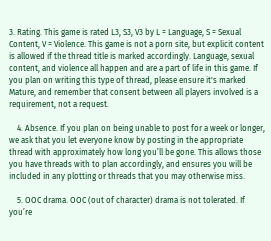3. Rating. This game is rated L3, S3, V3 by L = Language, S = Sexual Content, V = Violence. This game is not a porn site, but explicit content is allowed if the thread title is marked accordingly. Language, sexual content, and violence all happen and are a part of life in this game. If you plan on writing this type of thread, please ensure it's marked Mature, and remember that consent between all players involved is a requirement, not a request.

    4. Absence. If you plan on being unable to post for a week or longer, we ask that you let everyone know by posting in the appropriate thread with approximately how long you’ll be gone. This allows those you have threads with to plan accordingly, and ensures you will be included in any plotting or threads that you may otherwise miss.

    5. OOC drama. OOC (out of character) drama is not tolerated. If you’re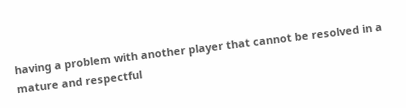having a problem with another player that cannot be resolved in a mature and respectful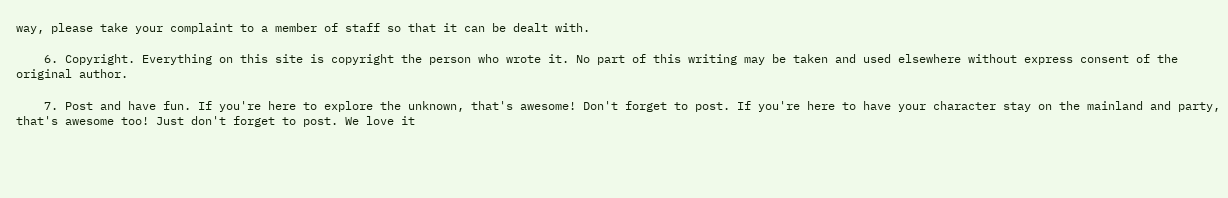way, please take your complaint to a member of staff so that it can be dealt with.

    6. Copyright. Everything on this site is copyright the person who wrote it. No part of this writing may be taken and used elsewhere without express consent of the original author.

    7. Post and have fun. If you're here to explore the unknown, that's awesome! Don't forget to post. If you're here to have your character stay on the mainland and party, that's awesome too! Just don't forget to post. We love it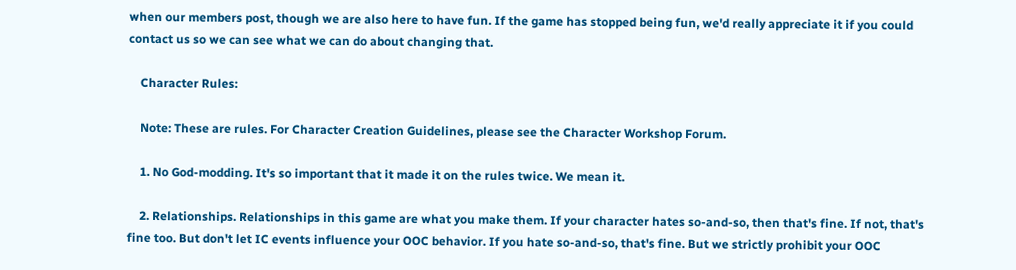when our members post, though we are also here to have fun. If the game has stopped being fun, we'd really appreciate it if you could contact us so we can see what we can do about changing that.

    Character Rules:

    Note: These are rules. For Character Creation Guidelines, please see the Character Workshop Forum.

    1. No God-modding. It's so important that it made it on the rules twice. We mean it.

    2. Relationships. Relationships in this game are what you make them. If your character hates so-and-so, then that's fine. If not, that's fine too. But don't let IC events influence your OOC behavior. If you hate so-and-so, that's fine. But we strictly prohibit your OOC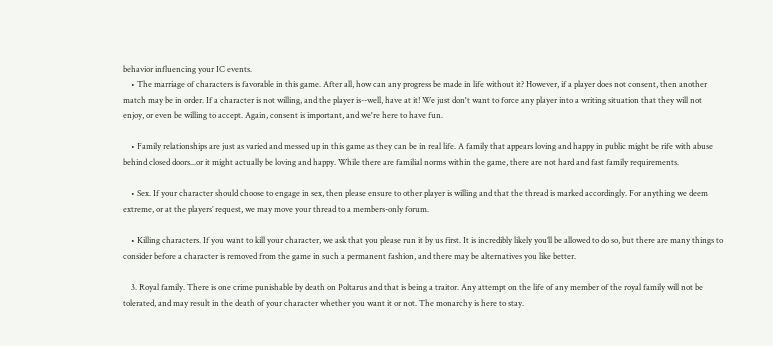behavior influencing your IC events.
    • The marriage of characters is favorable in this game. After all, how can any progress be made in life without it? However, if a player does not consent, then another match may be in order. If a character is not willing, and the player is--well, have at it! We just don't want to force any player into a writing situation that they will not enjoy, or even be willing to accept. Again, consent is important, and we're here to have fun.

    • Family relationships are just as varied and messed up in this game as they can be in real life. A family that appears loving and happy in public might be rife with abuse behind closed doors...or it might actually be loving and happy. While there are familial norms within the game, there are not hard and fast family requirements.

    • Sex. If your character should choose to engage in sex, then please ensure to other player is willing and that the thread is marked accordingly. For anything we deem extreme, or at the players’ request, we may move your thread to a members-only forum.

    • Killing characters. If you want to kill your character, we ask that you please run it by us first. It is incredibly likely you’ll be allowed to do so, but there are many things to consider before a character is removed from the game in such a permanent fashion, and there may be alternatives you like better.

    3. Royal family. There is one crime punishable by death on Poltarus and that is being a traitor. Any attempt on the life of any member of the royal family will not be tolerated, and may result in the death of your character whether you want it or not. The monarchy is here to stay.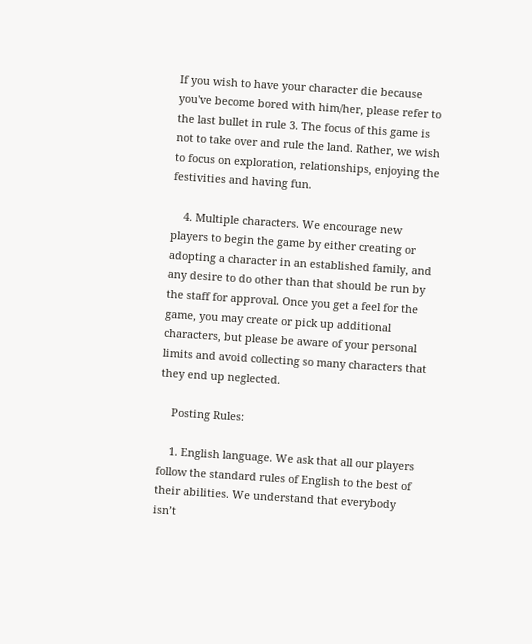If you wish to have your character die because you've become bored with him/her, please refer to the last bullet in rule 3. The focus of this game is not to take over and rule the land. Rather, we wish to focus on exploration, relationships, enjoying the festivities and having fun.

    4. Multiple characters. We encourage new players to begin the game by either creating or adopting a character in an established family, and any desire to do other than that should be run by the staff for approval. Once you get a feel for the game, you may create or pick up additional characters, but please be aware of your personal limits and avoid collecting so many characters that they end up neglected.

    Posting Rules:

    1. English language. We ask that all our players follow the standard rules of English to the best of their abilities. We understand that everybody isn’t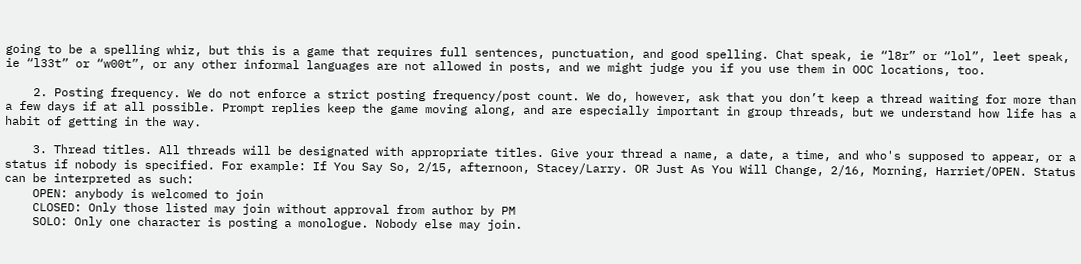going to be a spelling whiz, but this is a game that requires full sentences, punctuation, and good spelling. Chat speak, ie “l8r” or “lol”, leet speak, ie “l33t” or “w00t”, or any other informal languages are not allowed in posts, and we might judge you if you use them in OOC locations, too.

    2. Posting frequency. We do not enforce a strict posting frequency/post count. We do, however, ask that you don’t keep a thread waiting for more than a few days if at all possible. Prompt replies keep the game moving along, and are especially important in group threads, but we understand how life has a habit of getting in the way.

    3. Thread titles. All threads will be designated with appropriate titles. Give your thread a name, a date, a time, and who's supposed to appear, or a status if nobody is specified. For example: If You Say So, 2/15, afternoon, Stacey/Larry. OR Just As You Will Change, 2/16, Morning, Harriet/OPEN. Status can be interpreted as such:
    OPEN: anybody is welcomed to join
    CLOSED: Only those listed may join without approval from author by PM
    SOLO: Only one character is posting a monologue. Nobody else may join.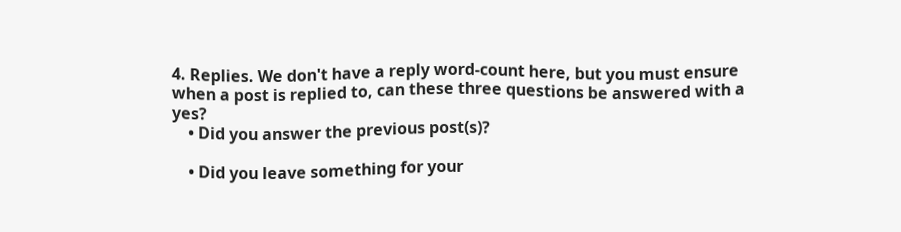4. Replies. We don't have a reply word-count here, but you must ensure when a post is replied to, can these three questions be answered with a yes?
    • Did you answer the previous post(s)?

    • Did you leave something for your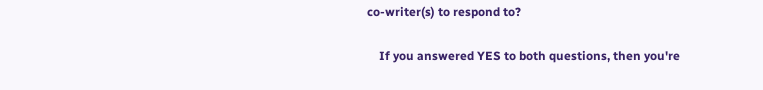co-writer(s) to respond to?

    If you answered YES to both questions, then you're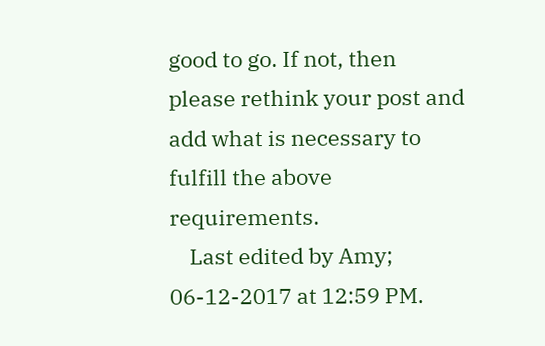good to go. If not, then please rethink your post and add what is necessary to fulfill the above requirements.
    Last edited by Amy; 06-12-2017 at 12:59 PM.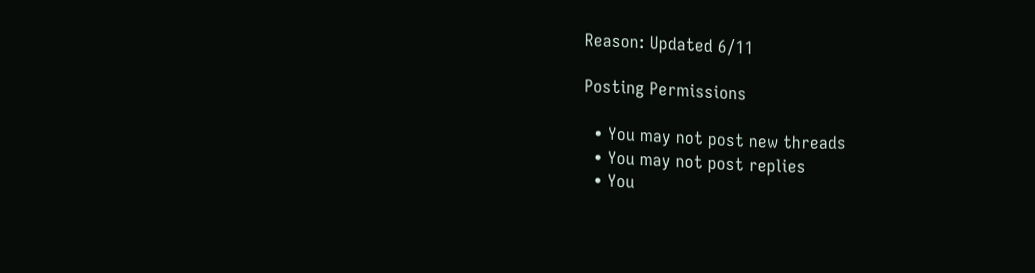Reason: Updated 6/11

Posting Permissions

  • You may not post new threads
  • You may not post replies
  • You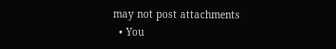may not post attachments
  • You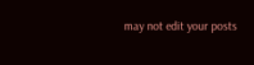may not edit your posts